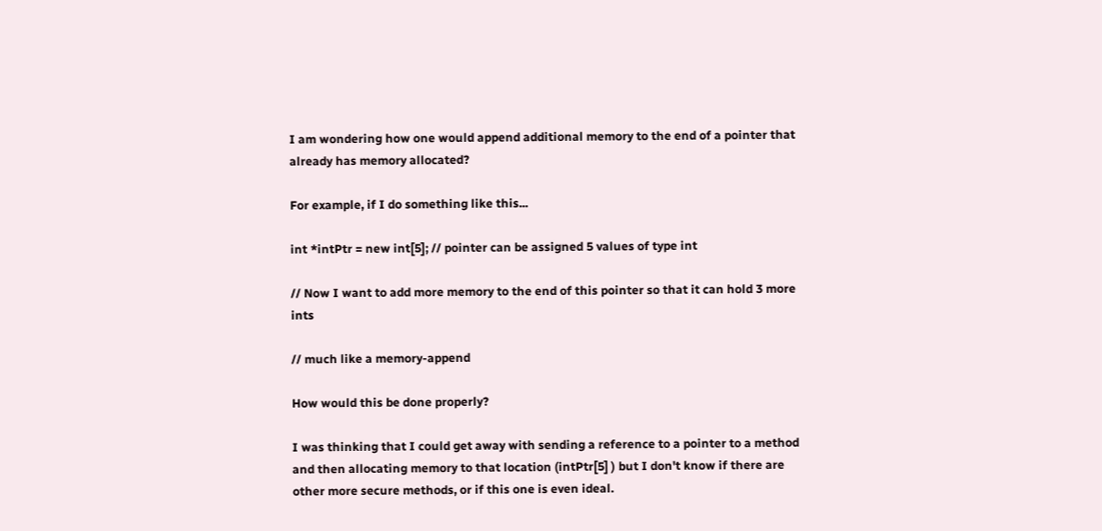I am wondering how one would append additional memory to the end of a pointer that already has memory allocated?

For example, if I do something like this...

int *intPtr = new int[5]; // pointer can be assigned 5 values of type int

// Now I want to add more memory to the end of this pointer so that it can hold 3 more ints

// much like a memory-append

How would this be done properly?

I was thinking that I could get away with sending a reference to a pointer to a method and then allocating memory to that location (intPtr[5] ) but I don't know if there are other more secure methods, or if this one is even ideal.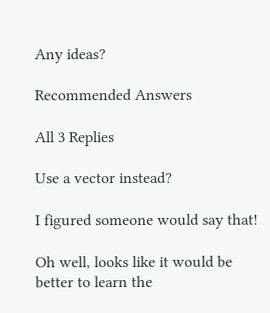Any ideas?

Recommended Answers

All 3 Replies

Use a vector instead?

I figured someone would say that!

Oh well, looks like it would be better to learn the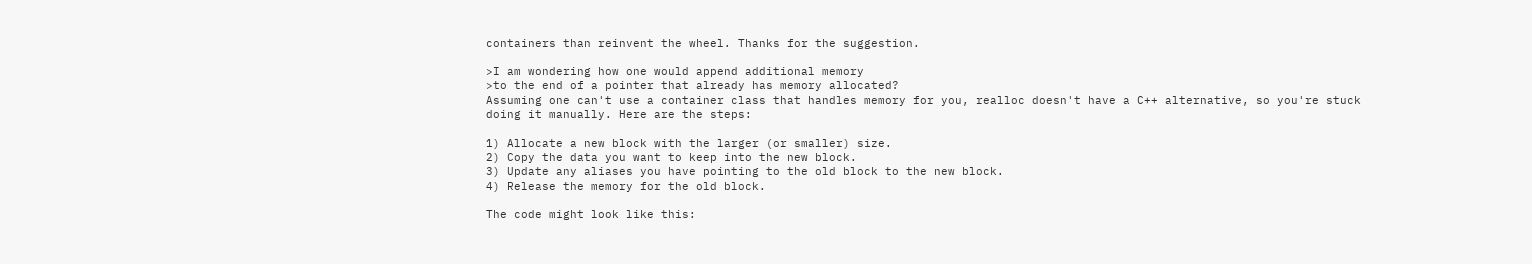containers than reinvent the wheel. Thanks for the suggestion.

>I am wondering how one would append additional memory
>to the end of a pointer that already has memory allocated?
Assuming one can't use a container class that handles memory for you, realloc doesn't have a C++ alternative, so you're stuck doing it manually. Here are the steps:

1) Allocate a new block with the larger (or smaller) size.
2) Copy the data you want to keep into the new block.
3) Update any aliases you have pointing to the old block to the new block.
4) Release the memory for the old block.

The code might look like this: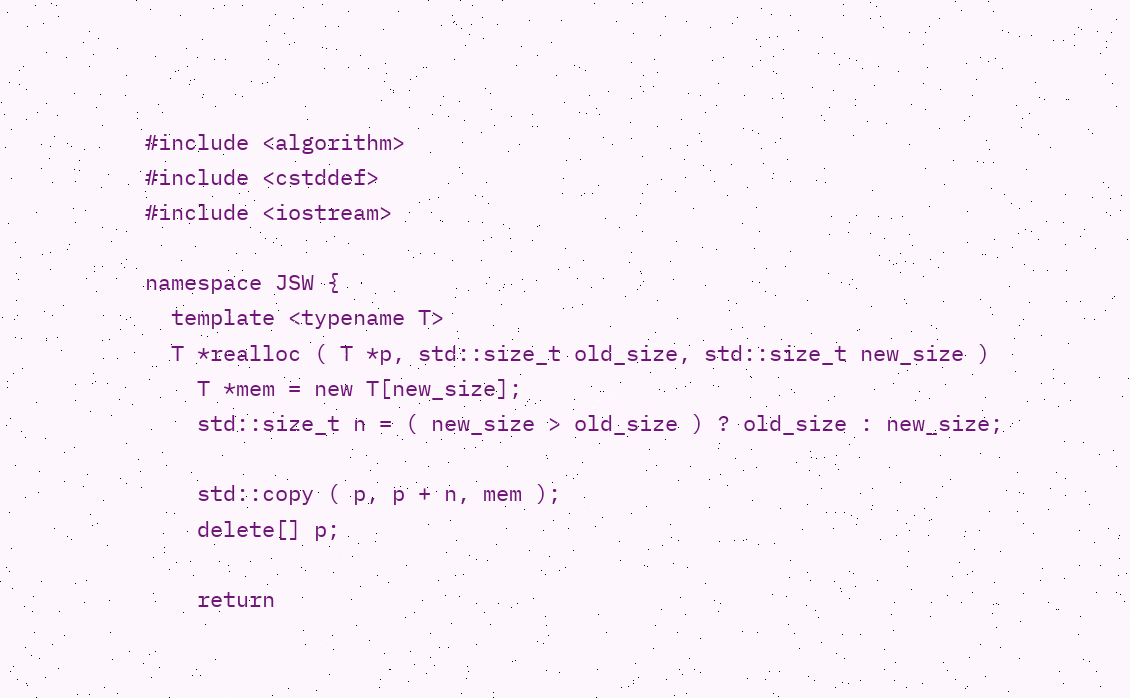#include <algorithm>
#include <cstddef>
#include <iostream>

namespace JSW {
  template <typename T>
  T *realloc ( T *p, std::size_t old_size, std::size_t new_size )
    T *mem = new T[new_size];
    std::size_t n = ( new_size > old_size ) ? old_size : new_size;

    std::copy ( p, p + n, mem );
    delete[] p;

    return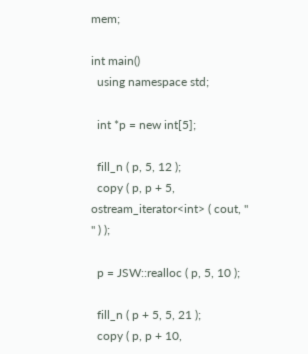mem;

int main()
  using namespace std;

  int *p = new int[5];

  fill_n ( p, 5, 12 );
  copy ( p, p + 5, ostream_iterator<int> ( cout, " " ) );

  p = JSW::realloc ( p, 5, 10 );

  fill_n ( p + 5, 5, 21 );
  copy ( p, p + 10,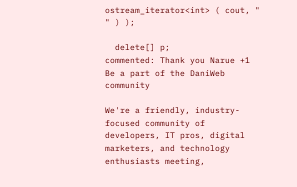ostream_iterator<int> ( cout, " " ) );

  delete[] p;
commented: Thank you Narue +1
Be a part of the DaniWeb community

We're a friendly, industry-focused community of developers, IT pros, digital marketers, and technology enthusiasts meeting,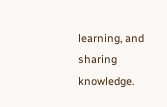learning, and sharing knowledge.